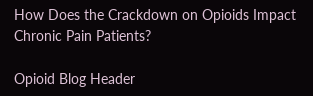How Does the Crackdown on Opioids Impact Chronic Pain Patients?

Opioid Blog Header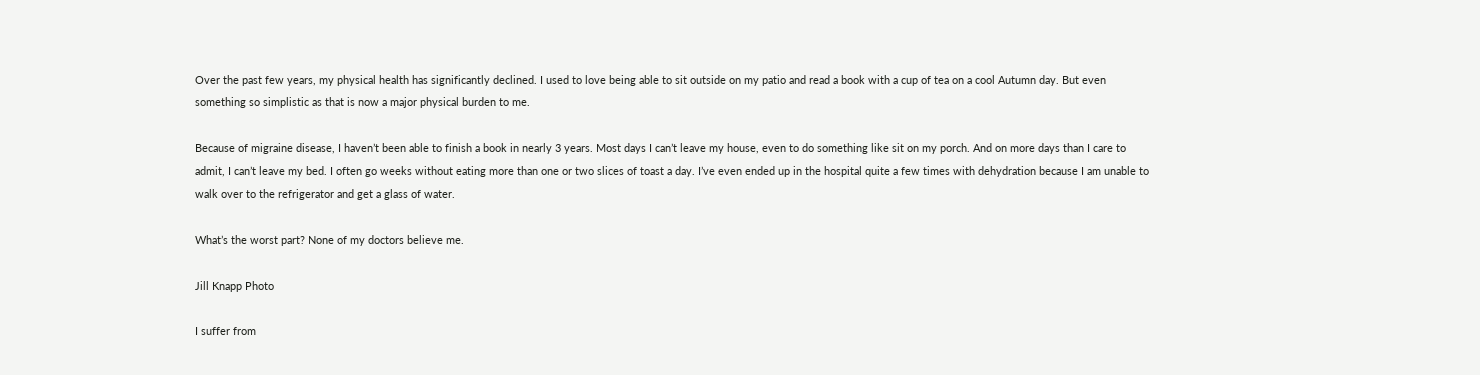Over the past few years, my physical health has significantly declined. I used to love being able to sit outside on my patio and read a book with a cup of tea on a cool Autumn day. But even something so simplistic as that is now a major physical burden to me.

Because of migraine disease, I haven’t been able to finish a book in nearly 3 years. Most days I can’t leave my house, even to do something like sit on my porch. And on more days than I care to admit, I can’t leave my bed. I often go weeks without eating more than one or two slices of toast a day. I’ve even ended up in the hospital quite a few times with dehydration because I am unable to walk over to the refrigerator and get a glass of water.

What’s the worst part? None of my doctors believe me.

Jill Knapp Photo

I suffer from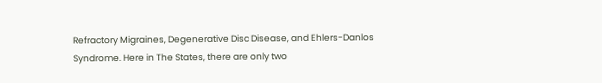Refractory Migraines, Degenerative Disc Disease, and Ehlers-Danlos Syndrome. Here in The States, there are only two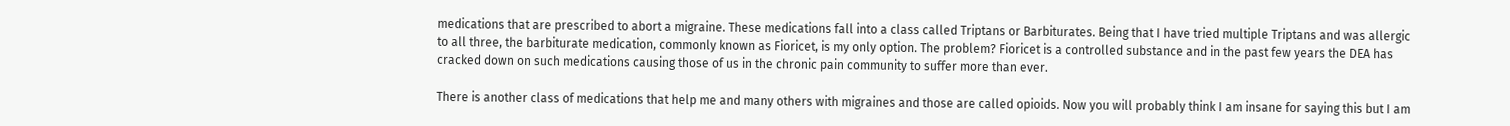medications that are prescribed to abort a migraine. These medications fall into a class called Triptans or Barbiturates. Being that I have tried multiple Triptans and was allergic to all three, the barbiturate medication, commonly known as Fioricet, is my only option. The problem? Fioricet is a controlled substance and in the past few years the DEA has cracked down on such medications causing those of us in the chronic pain community to suffer more than ever.

There is another class of medications that help me and many others with migraines and those are called opioids. Now you will probably think I am insane for saying this but I am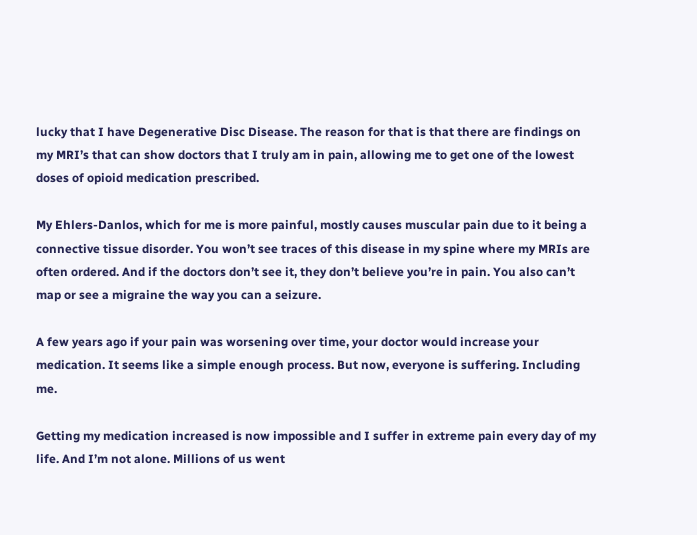lucky that I have Degenerative Disc Disease. The reason for that is that there are findings on my MRI’s that can show doctors that I truly am in pain, allowing me to get one of the lowest doses of opioid medication prescribed.

My Ehlers-Danlos, which for me is more painful, mostly causes muscular pain due to it being a connective tissue disorder. You won’t see traces of this disease in my spine where my MRIs are often ordered. And if the doctors don’t see it, they don’t believe you’re in pain. You also can’t map or see a migraine the way you can a seizure.

A few years ago if your pain was worsening over time, your doctor would increase your medication. It seems like a simple enough process. But now, everyone is suffering. Including me.

Getting my medication increased is now impossible and I suffer in extreme pain every day of my life. And I’m not alone. Millions of us went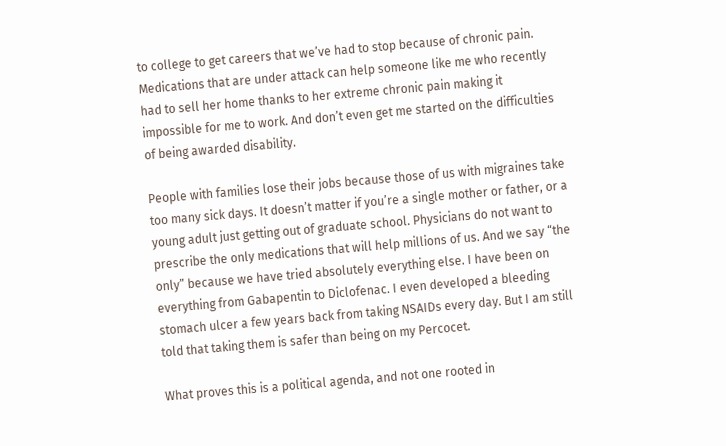to college to get careers that we’ve had to stop because of chronic pain. Medications that are under attack can help someone like me who recently had to sell her home thanks to her extreme chronic pain making it impossible for me to work. And don’t even get me started on the difficulties of being awarded disability.

People with families lose their jobs because those of us with migraines take too many sick days. It doesn’t matter if you’re a single mother or father, or a young adult just getting out of graduate school. Physicians do not want to prescribe the only medications that will help millions of us. And we say “the only” because we have tried absolutely everything else. I have been on everything from Gabapentin to Diclofenac. I even developed a bleeding stomach ulcer a few years back from taking NSAIDs every day. But I am still told that taking them is safer than being on my Percocet.

What proves this is a political agenda, and not one rooted in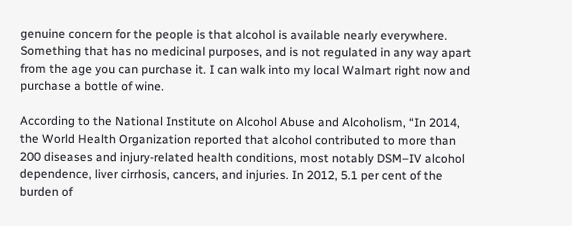genuine concern for the people is that alcohol is available nearly everywhere. Something that has no medicinal purposes, and is not regulated in any way apart from the age you can purchase it. I can walk into my local Walmart right now and purchase a bottle of wine.

According to the National Institute on Alcohol Abuse and Alcoholism, “In 2014, the World Health Organization reported that alcohol contributed to more than 200 diseases and injury-related health conditions, most notably DSM–IV alcohol dependence, liver cirrhosis, cancers, and injuries. In 2012, 5.1 per cent of the burden of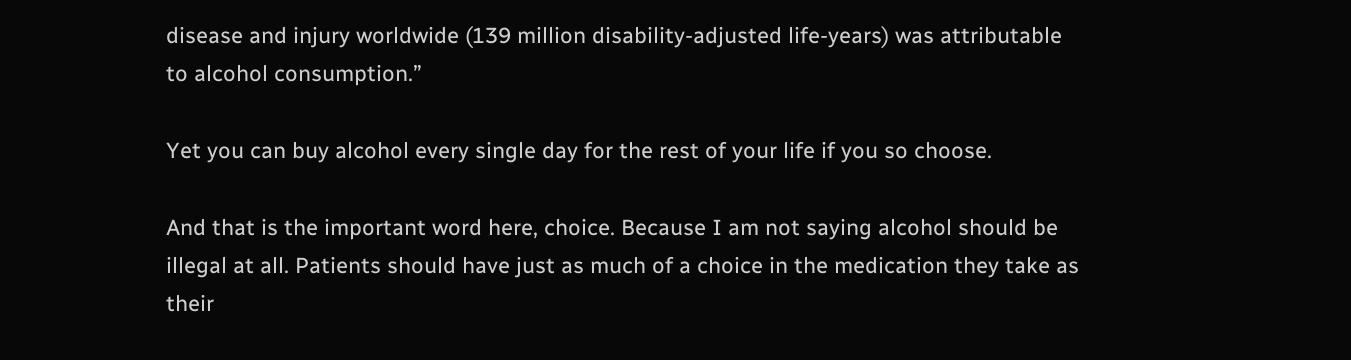disease and injury worldwide (139 million disability-adjusted life-years) was attributable to alcohol consumption.”

Yet you can buy alcohol every single day for the rest of your life if you so choose.

And that is the important word here, choice. Because I am not saying alcohol should be illegal at all. Patients should have just as much of a choice in the medication they take as their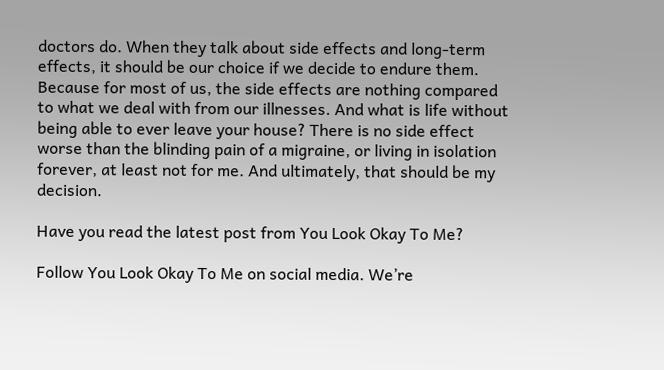doctors do. When they talk about side effects and long-term effects, it should be our choice if we decide to endure them. Because for most of us, the side effects are nothing compared to what we deal with from our illnesses. And what is life without being able to ever leave your house? There is no side effect worse than the blinding pain of a migraine, or living in isolation forever, at least not for me. And ultimately, that should be my decision.

Have you read the latest post from You Look Okay To Me?

Follow You Look Okay To Me on social media. We’re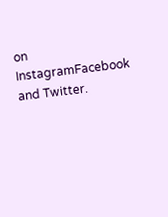on InstagramFacebook and Twitter.